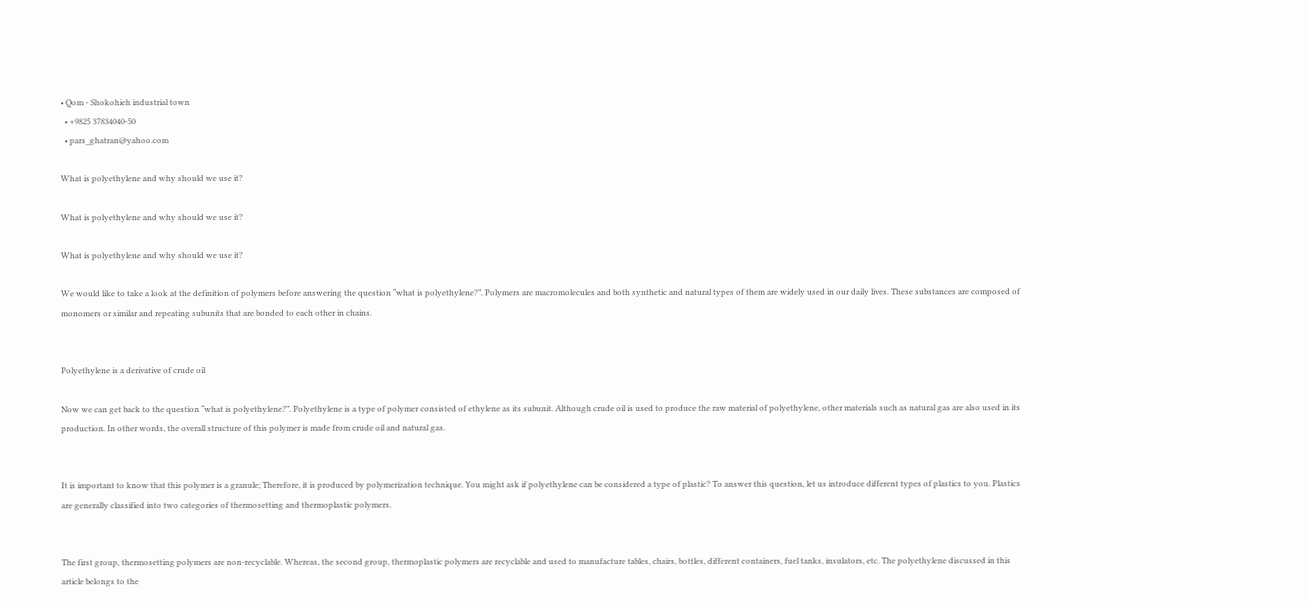• Qom - Shokohieh industrial town
  • +9825 37834040-50
  • pars_ghatran@yahoo.com

What is polyethylene and why should we use it?

What is polyethylene and why should we use it?

What is polyethylene and why should we use it?

We would like to take a look at the definition of polymers before answering the question “what is polyethylene?”. Polymers are macromolecules and both synthetic and natural types of them are widely used in our daily lives. These substances are composed of monomers or similar and repeating subunits that are bonded to each other in chains.


Polyethylene is a derivative of crude oil

Now we can get back to the question “what is polyethylene?”. Polyethylene is a type of polymer consisted of ethylene as its subunit. Although crude oil is used to produce the raw material of polyethylene, other materials such as natural gas are also used in its production. In other words, the overall structure of this polymer is made from crude oil and natural gas.


It is important to know that this polymer is a granule; Therefore, it is produced by polymerization technique. You might ask if polyethylene can be considered a type of plastic? To answer this question, let us introduce different types of plastics to you. Plastics are generally classified into two categories of thermosetting and thermoplastic polymers.


The first group, thermosetting polymers are non-recyclable. Whereas, the second group, thermoplastic polymers are recyclable and used to manufacture tables, chairs, bottles, different containers, fuel tanks, insulators, etc. The polyethylene discussed in this article belongs to the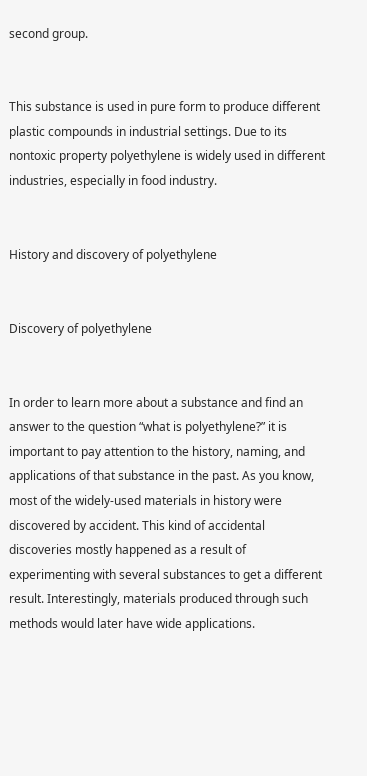second group.


This substance is used in pure form to produce different plastic compounds in industrial settings. Due to its nontoxic property polyethylene is widely used in different industries, especially in food industry.


History and discovery of polyethylene


Discovery of polyethylene


In order to learn more about a substance and find an answer to the question “what is polyethylene?” it is important to pay attention to the history, naming, and applications of that substance in the past. As you know, most of the widely-used materials in history were discovered by accident. This kind of accidental discoveries mostly happened as a result of experimenting with several substances to get a different result. Interestingly, materials produced through such methods would later have wide applications.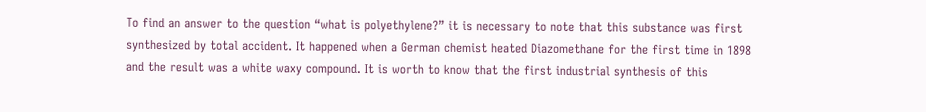To find an answer to the question “what is polyethylene?” it is necessary to note that this substance was first synthesized by total accident. It happened when a German chemist heated Diazomethane for the first time in 1898 and the result was a white waxy compound. It is worth to know that the first industrial synthesis of this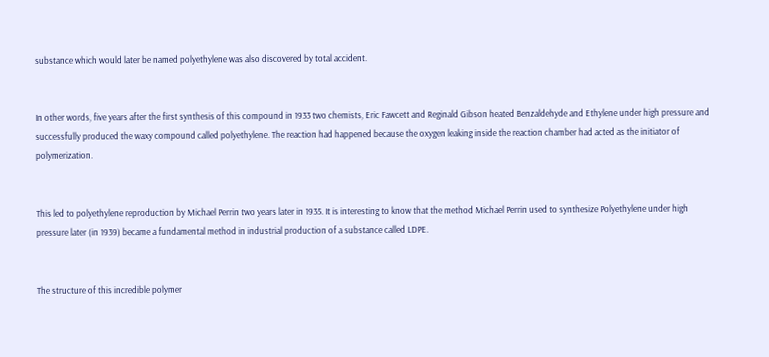substance which would later be named polyethylene was also discovered by total accident.


In other words, five years after the first synthesis of this compound in 1933 two chemists, Eric Fawcett and Reginald Gibson heated Benzaldehyde and Ethylene under high pressure and successfully produced the waxy compound called polyethylene. The reaction had happened because the oxygen leaking inside the reaction chamber had acted as the initiator of polymerization.


This led to polyethylene reproduction by Michael Perrin two years later in 1935. It is interesting to know that the method Michael Perrin used to synthesize Polyethylene under high pressure later (in 1939) became a fundamental method in industrial production of a substance called LDPE.


The structure of this incredible polymer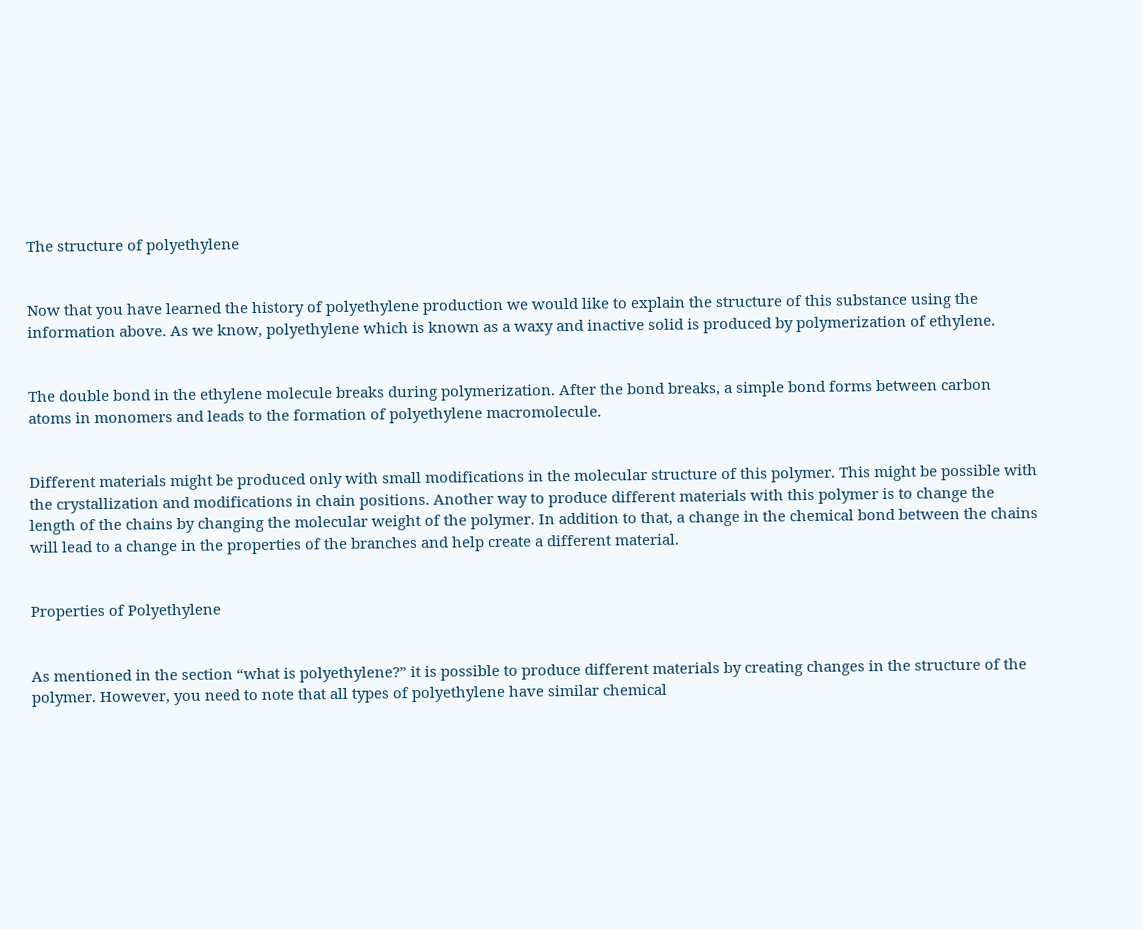The structure of polyethylene


Now that you have learned the history of polyethylene production we would like to explain the structure of this substance using the information above. As we know, polyethylene which is known as a waxy and inactive solid is produced by polymerization of ethylene.


The double bond in the ethylene molecule breaks during polymerization. After the bond breaks, a simple bond forms between carbon atoms in monomers and leads to the formation of polyethylene macromolecule.


Different materials might be produced only with small modifications in the molecular structure of this polymer. This might be possible with the crystallization and modifications in chain positions. Another way to produce different materials with this polymer is to change the length of the chains by changing the molecular weight of the polymer. In addition to that, a change in the chemical bond between the chains will lead to a change in the properties of the branches and help create a different material.


Properties of Polyethylene


As mentioned in the section “what is polyethylene?” it is possible to produce different materials by creating changes in the structure of the polymer. However, you need to note that all types of polyethylene have similar chemical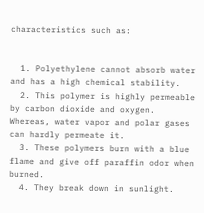characteristics such as:


  1. Polyethylene cannot absorb water and has a high chemical stability.
  2. This polymer is highly permeable by carbon dioxide and oxygen. Whereas, water vapor and polar gases can hardly permeate it.
  3. These polymers burn with a blue flame and give off paraffin odor when burned.
  4. They break down in sunlight.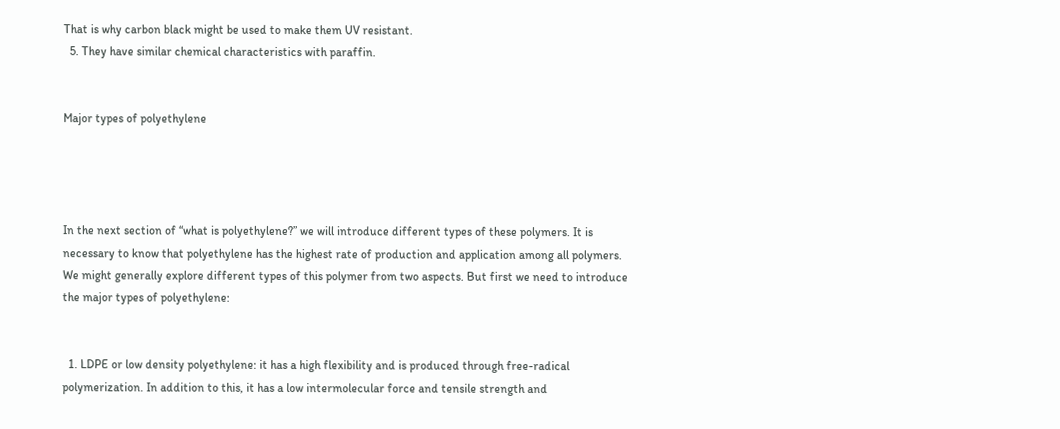That is why carbon black might be used to make them UV resistant.
  5. They have similar chemical characteristics with paraffin.


Major types of polyethylene




In the next section of “what is polyethylene?” we will introduce different types of these polymers. It is necessary to know that polyethylene has the highest rate of production and application among all polymers. We might generally explore different types of this polymer from two aspects. But first we need to introduce the major types of polyethylene:


  1. LDPE or low density polyethylene: it has a high flexibility and is produced through free-radical polymerization. In addition to this, it has a low intermolecular force and tensile strength and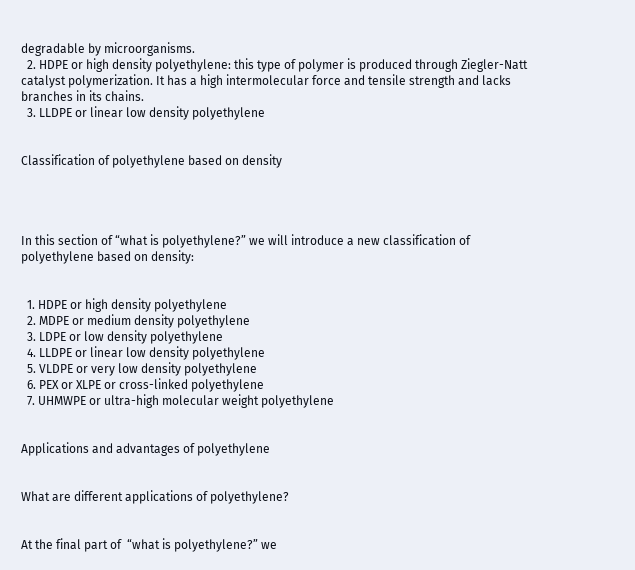degradable by microorganisms.
  2. HDPE or high density polyethylene: this type of polymer is produced through Ziegler-Natt catalyst polymerization. It has a high intermolecular force and tensile strength and lacks branches in its chains.
  3. LLDPE or linear low density polyethylene


Classification of polyethylene based on density




In this section of “what is polyethylene?” we will introduce a new classification of polyethylene based on density:


  1. HDPE or high density polyethylene
  2. MDPE or medium density polyethylene
  3. LDPE or low density polyethylene
  4. LLDPE or linear low density polyethylene
  5. VLDPE or very low density polyethylene
  6. PEX or XLPE or cross-linked polyethylene
  7. UHMWPE or ultra-high molecular weight polyethylene


Applications and advantages of polyethylene


What are different applications of polyethylene?


At the final part of  “what is polyethylene?” we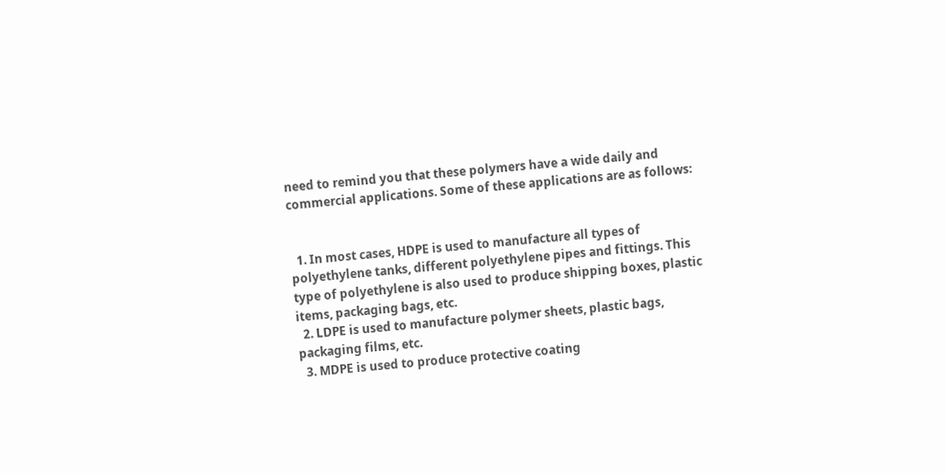need to remind you that these polymers have a wide daily and commercial applications. Some of these applications are as follows:


  1. In most cases, HDPE is used to manufacture all types of polyethylene tanks, different polyethylene pipes and fittings. This type of polyethylene is also used to produce shipping boxes, plastic items, packaging bags, etc.
  2. LDPE is used to manufacture polymer sheets, plastic bags, packaging films, etc.
  3. MDPE is used to produce protective coating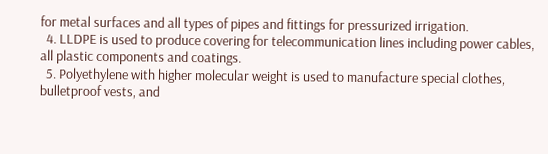for metal surfaces and all types of pipes and fittings for pressurized irrigation.
  4. LLDPE is used to produce covering for telecommunication lines including power cables, all plastic components and coatings.
  5. Polyethylene with higher molecular weight is used to manufacture special clothes, bulletproof vests, and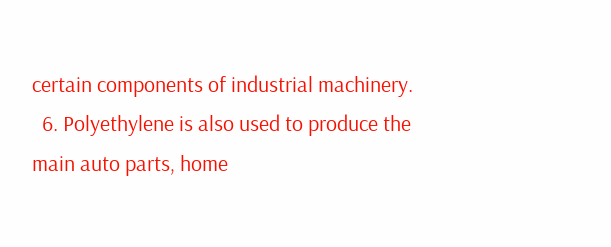certain components of industrial machinery.
  6. Polyethylene is also used to produce the main auto parts, home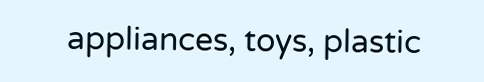appliances, toys, plastic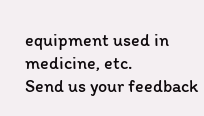equipment used in medicine, etc.
Send us your feedback